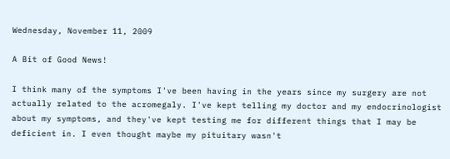Wednesday, November 11, 2009

A Bit of Good News!

I think many of the symptoms I've been having in the years since my surgery are not actually related to the acromegaly. I've kept telling my doctor and my endocrinologist about my symptoms, and they've kept testing me for different things that I may be deficient in. I even thought maybe my pituitary wasn't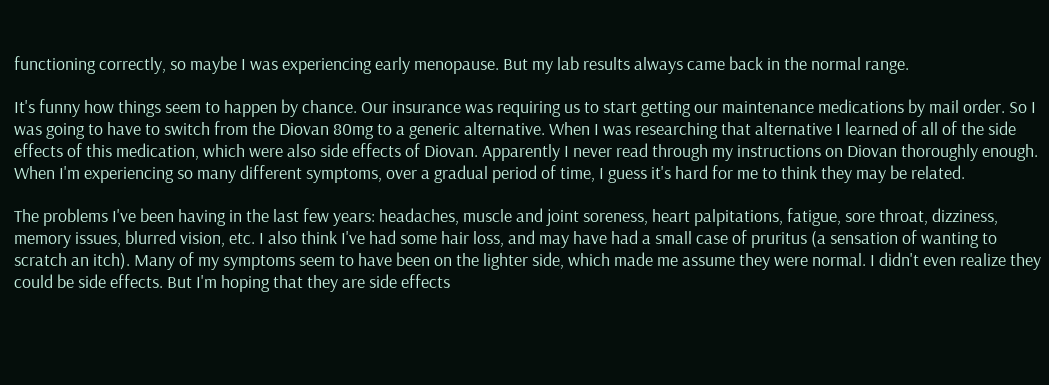functioning correctly, so maybe I was experiencing early menopause. But my lab results always came back in the normal range.

It's funny how things seem to happen by chance. Our insurance was requiring us to start getting our maintenance medications by mail order. So I was going to have to switch from the Diovan 80mg to a generic alternative. When I was researching that alternative I learned of all of the side effects of this medication, which were also side effects of Diovan. Apparently I never read through my instructions on Diovan thoroughly enough. When I'm experiencing so many different symptoms, over a gradual period of time, I guess it's hard for me to think they may be related.

The problems I've been having in the last few years: headaches, muscle and joint soreness, heart palpitations, fatigue, sore throat, dizziness, memory issues, blurred vision, etc. I also think I've had some hair loss, and may have had a small case of pruritus (a sensation of wanting to scratch an itch). Many of my symptoms seem to have been on the lighter side, which made me assume they were normal. I didn't even realize they could be side effects. But I'm hoping that they are side effects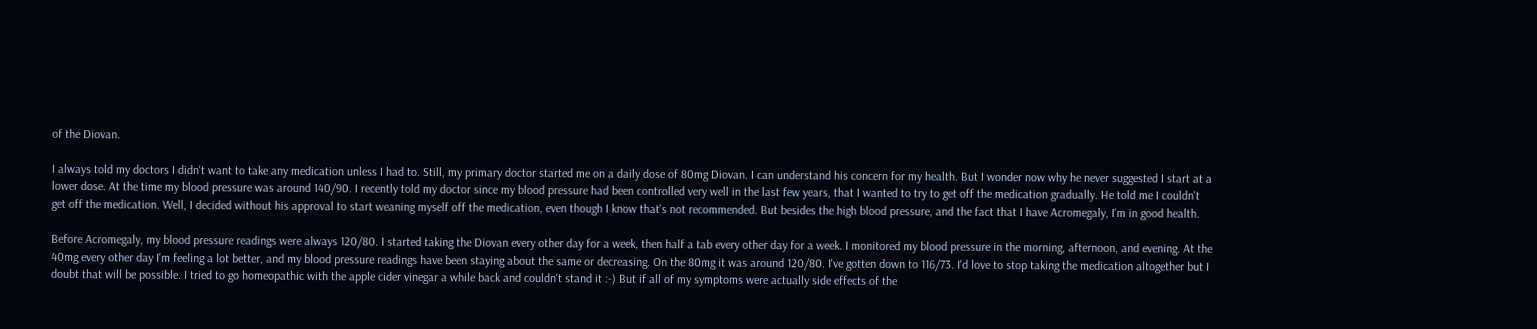of the Diovan.

I always told my doctors I didn't want to take any medication unless I had to. Still, my primary doctor started me on a daily dose of 80mg Diovan. I can understand his concern for my health. But I wonder now why he never suggested I start at a lower dose. At the time my blood pressure was around 140/90. I recently told my doctor since my blood pressure had been controlled very well in the last few years, that I wanted to try to get off the medication gradually. He told me I couldn't get off the medication. Well, I decided without his approval to start weaning myself off the medication, even though I know that's not recommended. But besides the high blood pressure, and the fact that I have Acromegaly, I'm in good health.

Before Acromegaly, my blood pressure readings were always 120/80. I started taking the Diovan every other day for a week, then half a tab every other day for a week. I monitored my blood pressure in the morning, afternoon, and evening. At the 40mg every other day I'm feeling a lot better, and my blood pressure readings have been staying about the same or decreasing. On the 80mg it was around 120/80. I've gotten down to 116/73. I'd love to stop taking the medication altogether but I doubt that will be possible. I tried to go homeopathic with the apple cider vinegar a while back and couldn't stand it :-) But if all of my symptoms were actually side effects of the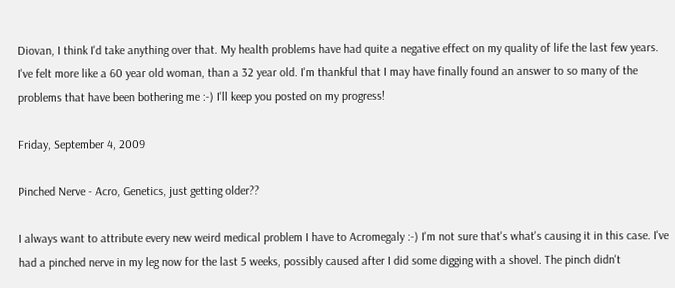Diovan, I think I'd take anything over that. My health problems have had quite a negative effect on my quality of life the last few years. I've felt more like a 60 year old woman, than a 32 year old. I'm thankful that I may have finally found an answer to so many of the problems that have been bothering me :-) I'll keep you posted on my progress!

Friday, September 4, 2009

Pinched Nerve - Acro, Genetics, just getting older??

I always want to attribute every new weird medical problem I have to Acromegaly :-) I'm not sure that's what's causing it in this case. I've had a pinched nerve in my leg now for the last 5 weeks, possibly caused after I did some digging with a shovel. The pinch didn't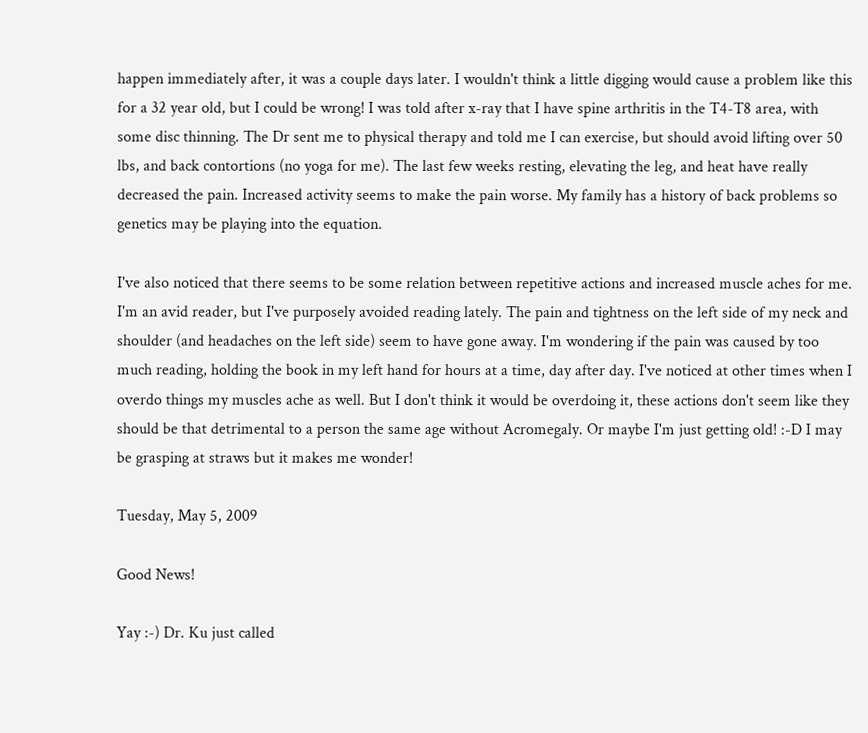happen immediately after, it was a couple days later. I wouldn't think a little digging would cause a problem like this for a 32 year old, but I could be wrong! I was told after x-ray that I have spine arthritis in the T4-T8 area, with some disc thinning. The Dr sent me to physical therapy and told me I can exercise, but should avoid lifting over 50 lbs, and back contortions (no yoga for me). The last few weeks resting, elevating the leg, and heat have really decreased the pain. Increased activity seems to make the pain worse. My family has a history of back problems so genetics may be playing into the equation.

I've also noticed that there seems to be some relation between repetitive actions and increased muscle aches for me. I'm an avid reader, but I've purposely avoided reading lately. The pain and tightness on the left side of my neck and shoulder (and headaches on the left side) seem to have gone away. I'm wondering if the pain was caused by too much reading, holding the book in my left hand for hours at a time, day after day. I've noticed at other times when I overdo things my muscles ache as well. But I don't think it would be overdoing it, these actions don't seem like they should be that detrimental to a person the same age without Acromegaly. Or maybe I'm just getting old! :-D I may be grasping at straws but it makes me wonder!

Tuesday, May 5, 2009

Good News!

Yay :-) Dr. Ku just called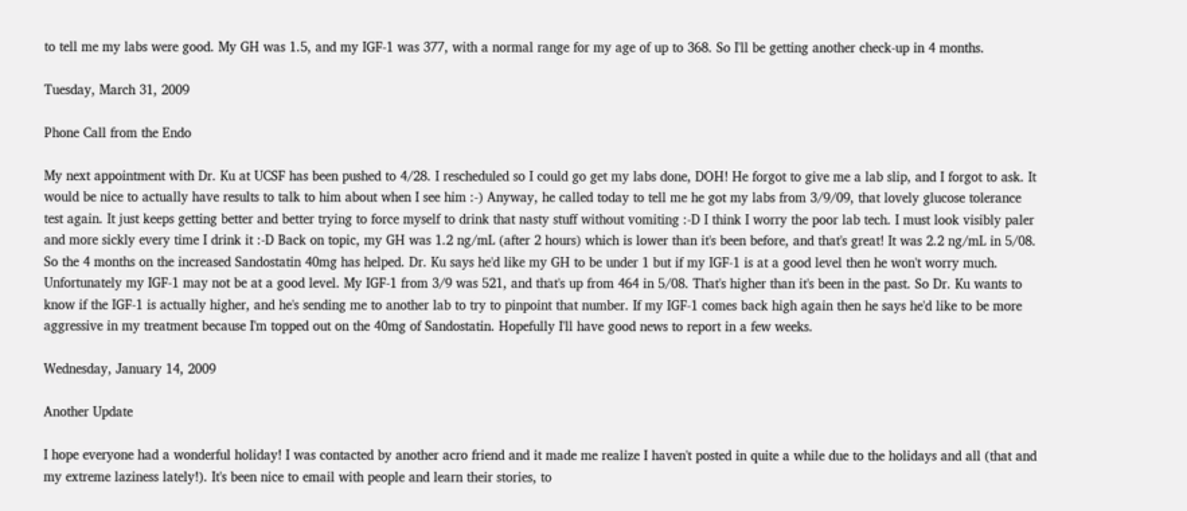to tell me my labs were good. My GH was 1.5, and my IGF-1 was 377, with a normal range for my age of up to 368. So I'll be getting another check-up in 4 months.

Tuesday, March 31, 2009

Phone Call from the Endo

My next appointment with Dr. Ku at UCSF has been pushed to 4/28. I rescheduled so I could go get my labs done, DOH! He forgot to give me a lab slip, and I forgot to ask. It would be nice to actually have results to talk to him about when I see him :-) Anyway, he called today to tell me he got my labs from 3/9/09, that lovely glucose tolerance test again. It just keeps getting better and better trying to force myself to drink that nasty stuff without vomiting :-D I think I worry the poor lab tech. I must look visibly paler and more sickly every time I drink it :-D Back on topic, my GH was 1.2 ng/mL (after 2 hours) which is lower than it's been before, and that's great! It was 2.2 ng/mL in 5/08. So the 4 months on the increased Sandostatin 40mg has helped. Dr. Ku says he'd like my GH to be under 1 but if my IGF-1 is at a good level then he won't worry much. Unfortunately my IGF-1 may not be at a good level. My IGF-1 from 3/9 was 521, and that's up from 464 in 5/08. That's higher than it's been in the past. So Dr. Ku wants to know if the IGF-1 is actually higher, and he's sending me to another lab to try to pinpoint that number. If my IGF-1 comes back high again then he says he'd like to be more aggressive in my treatment because I'm topped out on the 40mg of Sandostatin. Hopefully I'll have good news to report in a few weeks.

Wednesday, January 14, 2009

Another Update

I hope everyone had a wonderful holiday! I was contacted by another acro friend and it made me realize I haven't posted in quite a while due to the holidays and all (that and my extreme laziness lately!). It's been nice to email with people and learn their stories, to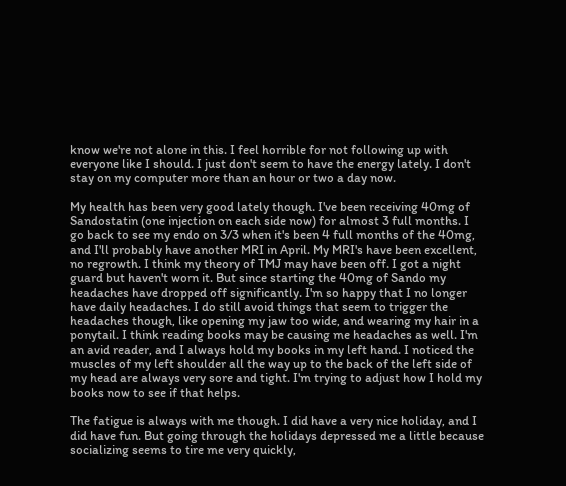know we're not alone in this. I feel horrible for not following up with everyone like I should. I just don't seem to have the energy lately. I don't stay on my computer more than an hour or two a day now.

My health has been very good lately though. I've been receiving 40mg of Sandostatin (one injection on each side now) for almost 3 full months. I go back to see my endo on 3/3 when it's been 4 full months of the 40mg, and I'll probably have another MRI in April. My MRI's have been excellent, no regrowth. I think my theory of TMJ may have been off. I got a night guard but haven't worn it. But since starting the 40mg of Sando my headaches have dropped off significantly. I'm so happy that I no longer have daily headaches. I do still avoid things that seem to trigger the headaches though, like opening my jaw too wide, and wearing my hair in a ponytail. I think reading books may be causing me headaches as well. I'm an avid reader, and I always hold my books in my left hand. I noticed the muscles of my left shoulder all the way up to the back of the left side of my head are always very sore and tight. I'm trying to adjust how I hold my books now to see if that helps.

The fatigue is always with me though. I did have a very nice holiday, and I did have fun. But going through the holidays depressed me a little because socializing seems to tire me very quickly,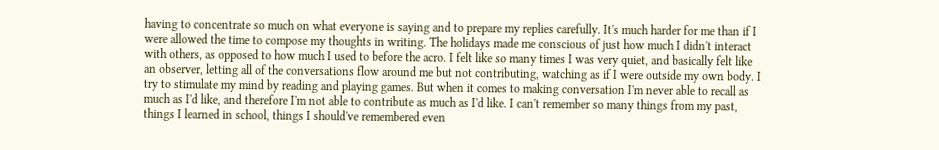having to concentrate so much on what everyone is saying and to prepare my replies carefully. It's much harder for me than if I were allowed the time to compose my thoughts in writing. The holidays made me conscious of just how much I didn't interact with others, as opposed to how much I used to before the acro. I felt like so many times I was very quiet, and basically felt like an observer, letting all of the conversations flow around me but not contributing, watching as if I were outside my own body. I try to stimulate my mind by reading and playing games. But when it comes to making conversation I'm never able to recall as much as I'd like, and therefore I'm not able to contribute as much as I'd like. I can't remember so many things from my past, things I learned in school, things I should've remembered even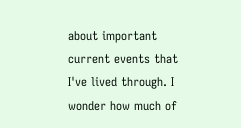about important current events that I've lived through. I wonder how much of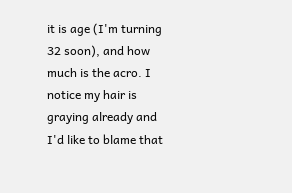it is age (I'm turning 32 soon), and how much is the acro. I notice my hair is graying already and I'd like to blame that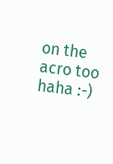on the acro too haha :-)